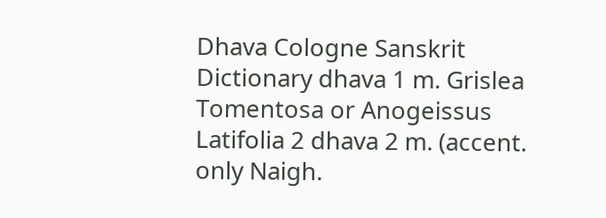Dhava Cologne Sanskrit Dictionary dhava 1 m. Grislea Tomentosa or Anogeissus Latifolia 2 dhava 2 m. (accent. only Naigh.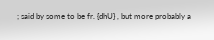; said by some to be fr. {dhU} , but more probably a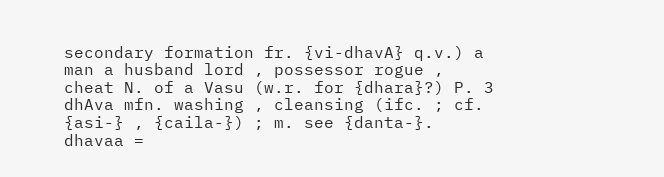secondary formation fr. {vi-dhavA} q.v.) a man a husband lord , possessor rogue , cheat N. of a Vasu (w.r. for {dhara}?) P. 3 dhAva mfn. washing , cleansing (ifc. ; cf. {asi-} , {caila-}) ; m. see {danta-}. dhavaa =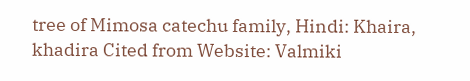tree of Mimosa catechu family, Hindi: Khaira, khadira Cited from Website: Valmiki